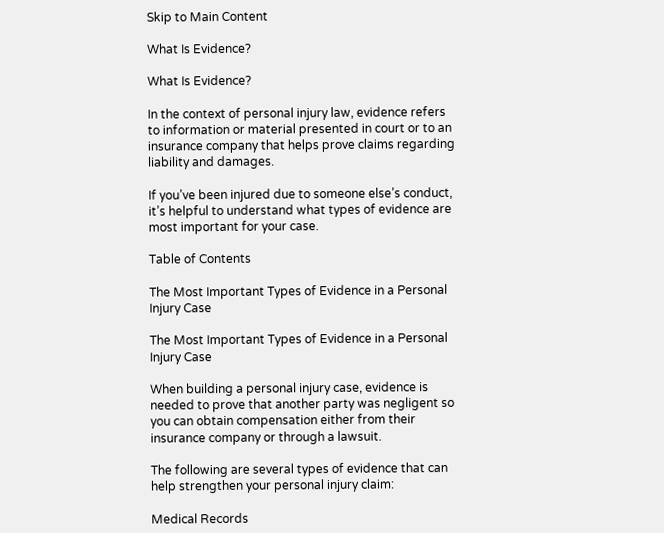Skip to Main Content

What Is Evidence?

What Is Evidence?

In the context of personal injury law, evidence refers to information or material presented in court or to an insurance company that helps prove claims regarding liability and damages.

If you’ve been injured due to someone else’s conduct, it’s helpful to understand what types of evidence are most important for your case.

Table of Contents

The Most Important Types of Evidence in a Personal Injury Case

The Most Important Types of Evidence in a Personal Injury Case

When building a personal injury case, evidence is needed to prove that another party was negligent so you can obtain compensation either from their insurance company or through a lawsuit.

The following are several types of evidence that can help strengthen your personal injury claim:

Medical Records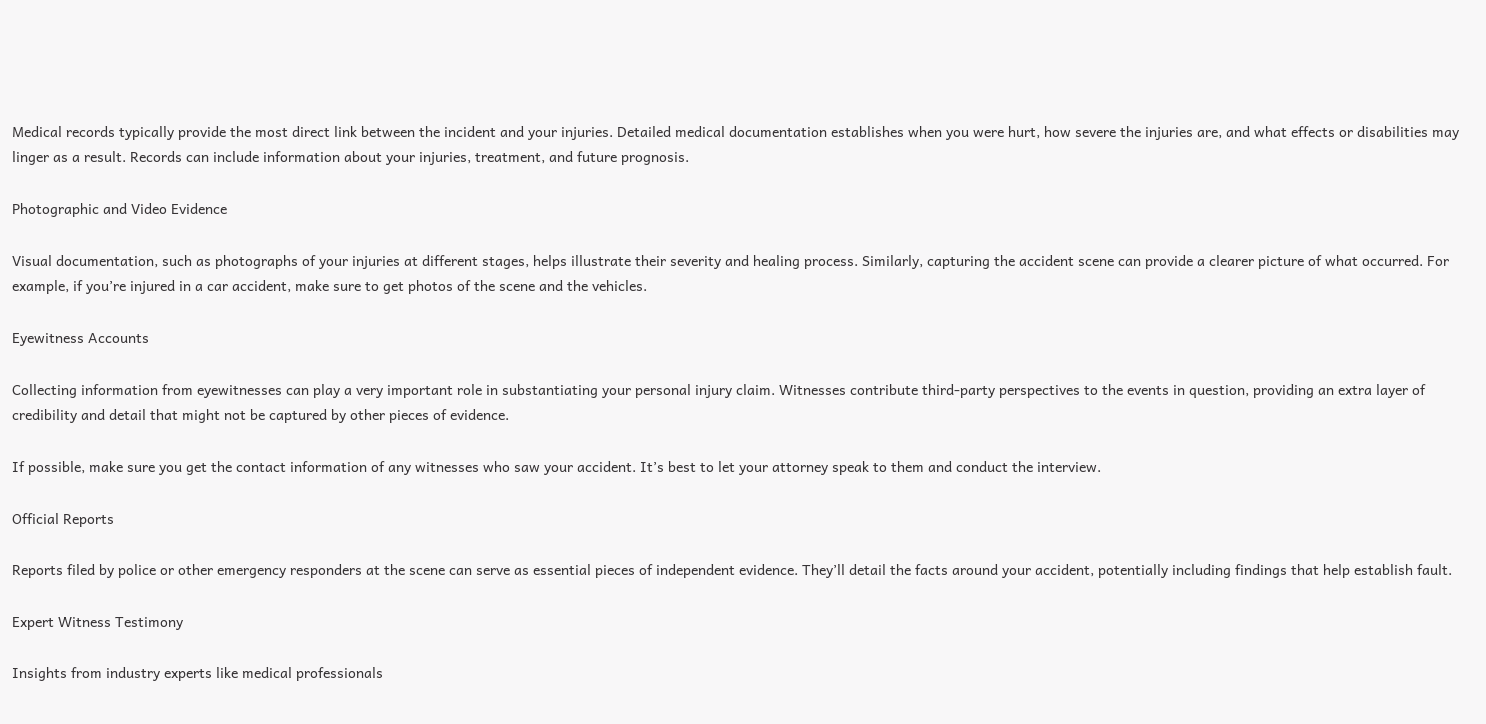Medical records typically provide the most direct link between the incident and your injuries. Detailed medical documentation establishes when you were hurt, how severe the injuries are, and what effects or disabilities may linger as a result. Records can include information about your injuries, treatment, and future prognosis.

Photographic and Video Evidence

Visual documentation, such as photographs of your injuries at different stages, helps illustrate their severity and healing process. Similarly, capturing the accident scene can provide a clearer picture of what occurred. For example, if you’re injured in a car accident, make sure to get photos of the scene and the vehicles.

Eyewitness Accounts

Collecting information from eyewitnesses can play a very important role in substantiating your personal injury claim. Witnesses contribute third-party perspectives to the events in question, providing an extra layer of credibility and detail that might not be captured by other pieces of evidence.

If possible, make sure you get the contact information of any witnesses who saw your accident. It’s best to let your attorney speak to them and conduct the interview.

Official Reports

Reports filed by police or other emergency responders at the scene can serve as essential pieces of independent evidence. They’ll detail the facts around your accident, potentially including findings that help establish fault.

Expert Witness Testimony

Insights from industry experts like medical professionals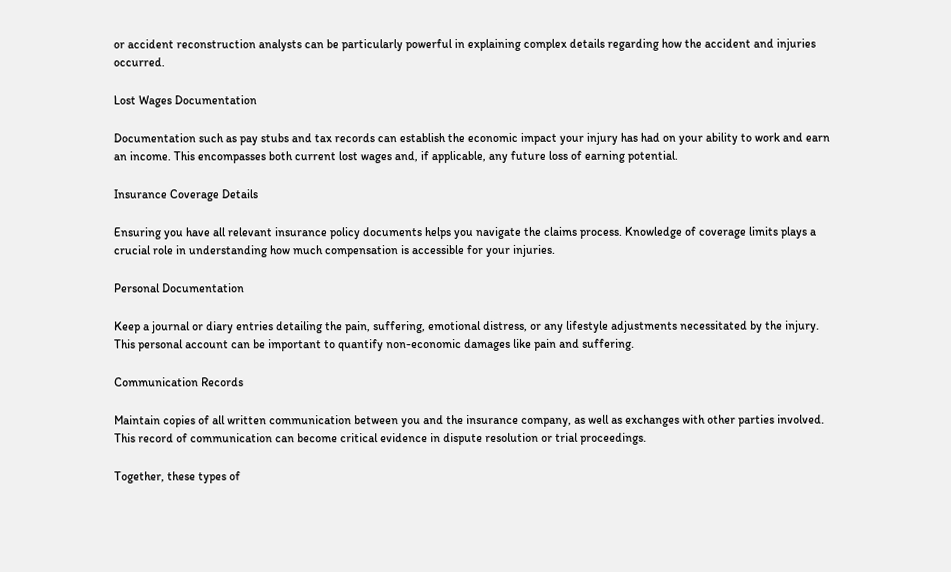or accident reconstruction analysts can be particularly powerful in explaining complex details regarding how the accident and injuries occurred.

Lost Wages Documentation

Documentation such as pay stubs and tax records can establish the economic impact your injury has had on your ability to work and earn an income. This encompasses both current lost wages and, if applicable, any future loss of earning potential.

Insurance Coverage Details

Ensuring you have all relevant insurance policy documents helps you navigate the claims process. Knowledge of coverage limits plays a crucial role in understanding how much compensation is accessible for your injuries.

Personal Documentation

Keep a journal or diary entries detailing the pain, suffering, emotional distress, or any lifestyle adjustments necessitated by the injury. This personal account can be important to quantify non-economic damages like pain and suffering.

Communication Records

Maintain copies of all written communication between you and the insurance company, as well as exchanges with other parties involved. This record of communication can become critical evidence in dispute resolution or trial proceedings.

Together, these types of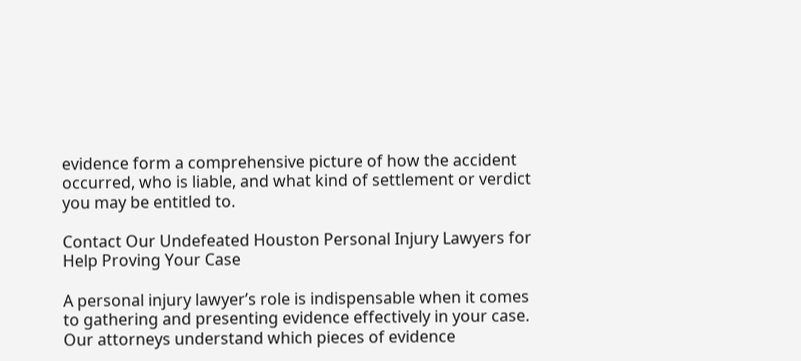evidence form a comprehensive picture of how the accident occurred, who is liable, and what kind of settlement or verdict you may be entitled to.

Contact Our Undefeated Houston Personal Injury Lawyers for Help Proving Your Case

A personal injury lawyer’s role is indispensable when it comes to gathering and presenting evidence effectively in your case. Our attorneys understand which pieces of evidence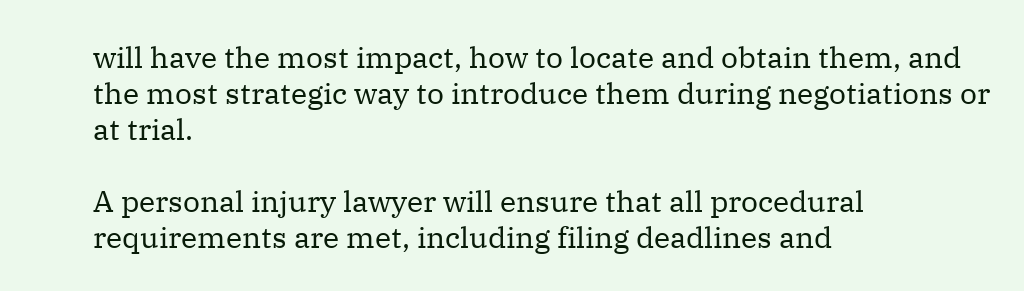will have the most impact, how to locate and obtain them, and the most strategic way to introduce them during negotiations or at trial.

A personal injury lawyer will ensure that all procedural requirements are met, including filing deadlines and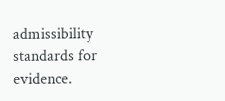admissibility standards for evidence.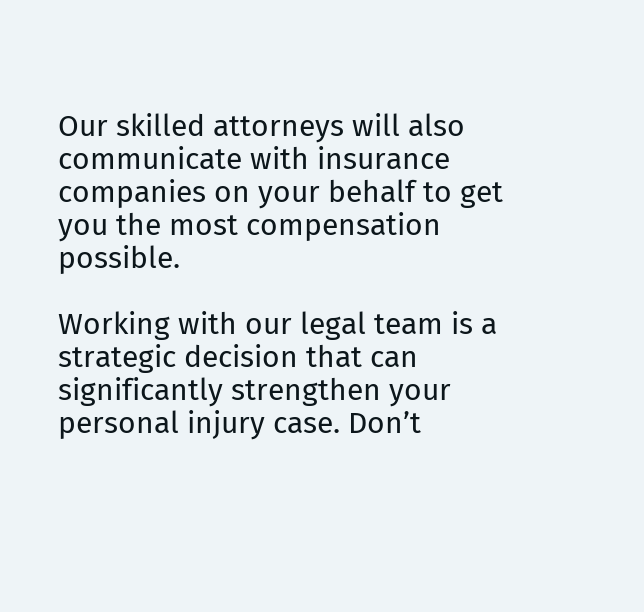Our skilled attorneys will also communicate with insurance companies on your behalf to get you the most compensation possible.

Working with our legal team is a strategic decision that can significantly strengthen your personal injury case. Don’t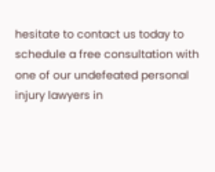hesitate to contact us today to schedule a free consultation with one of our undefeated personal injury lawyers in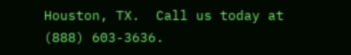Houston, TX.  Call us today at (888) 603-3636.